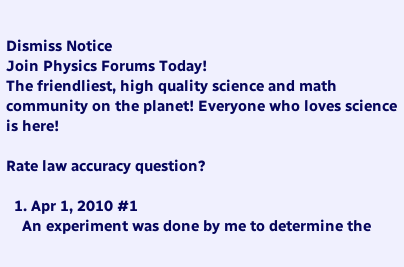Dismiss Notice
Join Physics Forums Today!
The friendliest, high quality science and math community on the planet! Everyone who loves science is here!

Rate law accuracy question?

  1. Apr 1, 2010 #1
    An experiment was done by me to determine the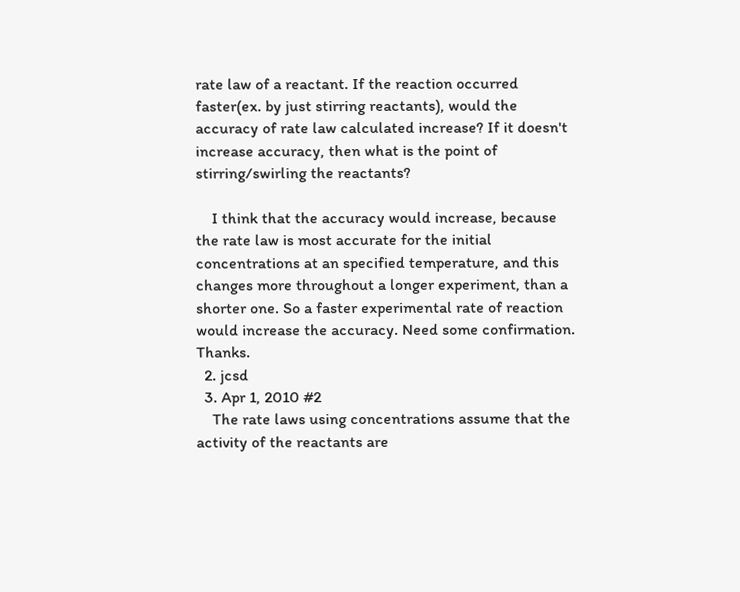rate law of a reactant. If the reaction occurred faster(ex. by just stirring reactants), would the accuracy of rate law calculated increase? If it doesn't increase accuracy, then what is the point of stirring/swirling the reactants?

    I think that the accuracy would increase, because the rate law is most accurate for the initial concentrations at an specified temperature, and this changes more throughout a longer experiment, than a shorter one. So a faster experimental rate of reaction would increase the accuracy. Need some confirmation. Thanks.
  2. jcsd
  3. Apr 1, 2010 #2
    The rate laws using concentrations assume that the activity of the reactants are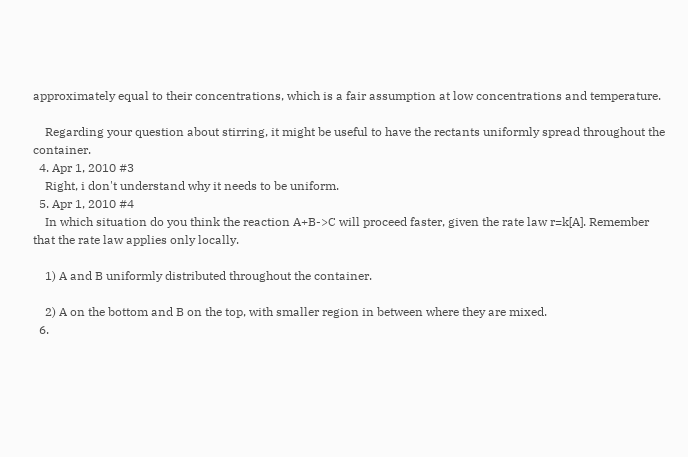approximately equal to their concentrations, which is a fair assumption at low concentrations and temperature.

    Regarding your question about stirring, it might be useful to have the rectants uniformly spread throughout the container.
  4. Apr 1, 2010 #3
    Right, i don't understand why it needs to be uniform.
  5. Apr 1, 2010 #4
    In which situation do you think the reaction A+B->C will proceed faster, given the rate law r=k[A]. Remember that the rate law applies only locally.

    1) A and B uniformly distributed throughout the container.

    2) A on the bottom and B on the top, with smaller region in between where they are mixed.
  6.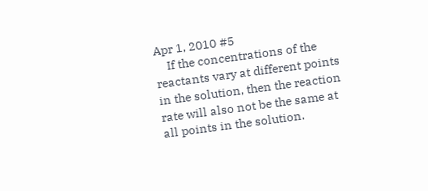Apr 1, 2010 #5
    If the concentrations of the reactants vary at different points in the solution, then the reaction rate will also not be the same at all points in the solution.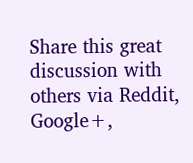Share this great discussion with others via Reddit, Google+,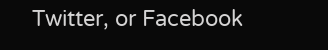Twitter, or Facebook